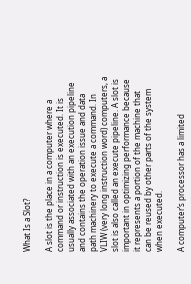What Is a Slot?

A slot is the place in a computer where a command or instruction is executed. It is usually associated with an execution pipeline and contains the operation issue and data path machinery to execute a command. In VLIW (very long instruction word) computers, a slot is also called an execute pipeline. A slot is important in optimizing performance because it represents a portion of the machine that can be reused by other parts of the system when executed.

A computer’s processor has a limited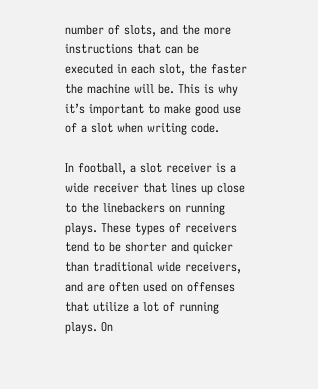number of slots, and the more instructions that can be executed in each slot, the faster the machine will be. This is why it’s important to make good use of a slot when writing code.

In football, a slot receiver is a wide receiver that lines up close to the linebackers on running plays. These types of receivers tend to be shorter and quicker than traditional wide receivers, and are often used on offenses that utilize a lot of running plays. On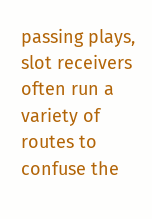passing plays, slot receivers often run a variety of routes to confuse the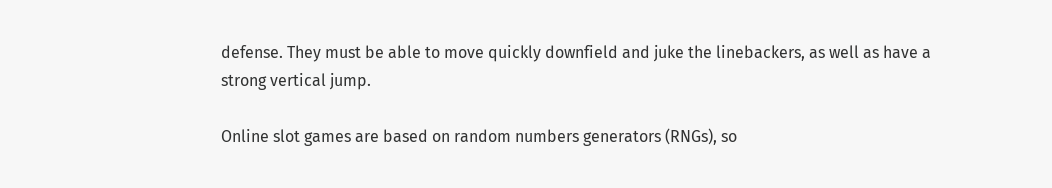defense. They must be able to move quickly downfield and juke the linebackers, as well as have a strong vertical jump.

Online slot games are based on random numbers generators (RNGs), so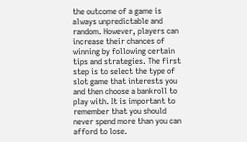the outcome of a game is always unpredictable and random. However, players can increase their chances of winning by following certain tips and strategies. The first step is to select the type of slot game that interests you and then choose a bankroll to play with. It is important to remember that you should never spend more than you can afford to lose.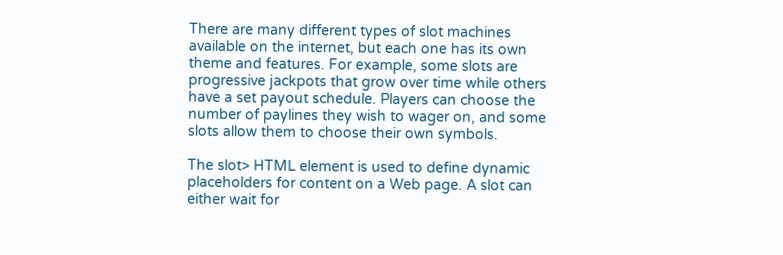There are many different types of slot machines available on the internet, but each one has its own theme and features. For example, some slots are progressive jackpots that grow over time while others have a set payout schedule. Players can choose the number of paylines they wish to wager on, and some slots allow them to choose their own symbols.

The slot> HTML element is used to define dynamic placeholders for content on a Web page. A slot can either wait for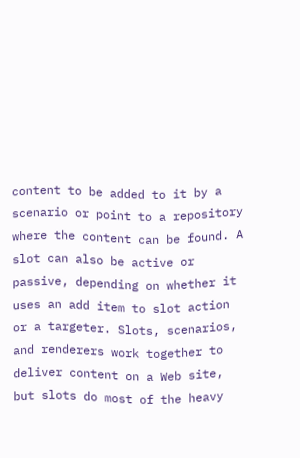content to be added to it by a scenario or point to a repository where the content can be found. A slot can also be active or passive, depending on whether it uses an add item to slot action or a targeter. Slots, scenarios, and renderers work together to deliver content on a Web site, but slots do most of the heavy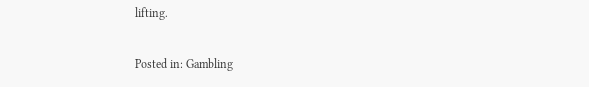lifting.

Posted in: Gambling